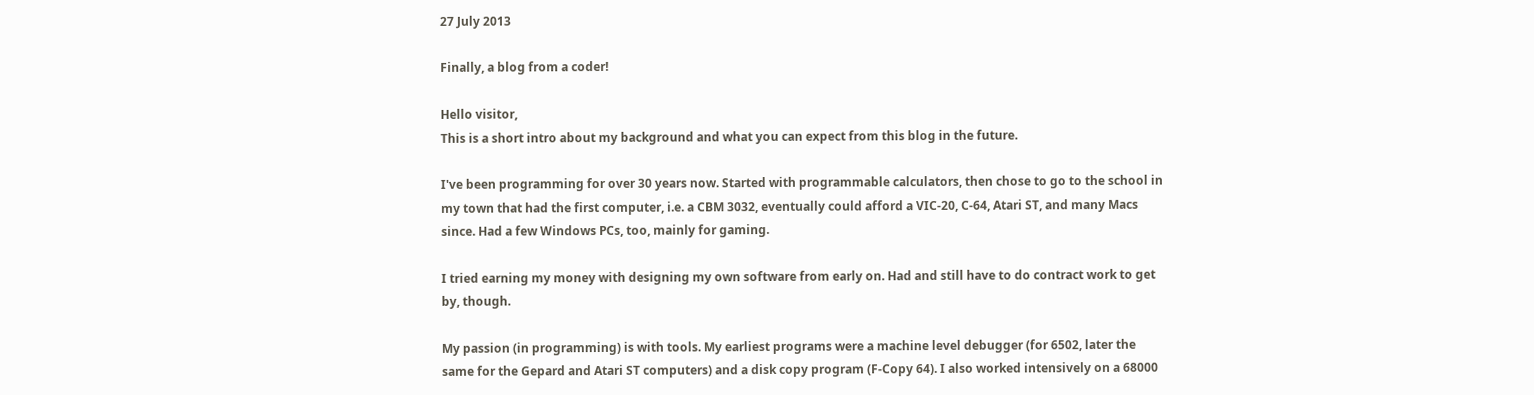27 July 2013

Finally, a blog from a coder!

Hello visitor,
This is a short intro about my background and what you can expect from this blog in the future.

I've been programming for over 30 years now. Started with programmable calculators, then chose to go to the school in my town that had the first computer, i.e. a CBM 3032, eventually could afford a VIC-20, C-64, Atari ST, and many Macs since. Had a few Windows PCs, too, mainly for gaming.

I tried earning my money with designing my own software from early on. Had and still have to do contract work to get by, though.

My passion (in programming) is with tools. My earliest programs were a machine level debugger (for 6502, later the same for the Gepard and Atari ST computers) and a disk copy program (F-Copy 64). I also worked intensively on a 68000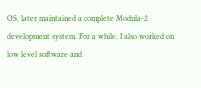OS, later maintained a complete Modula-2 development system. For a while, I also worked on low level software and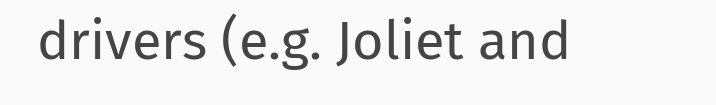drivers (e.g. Joliet and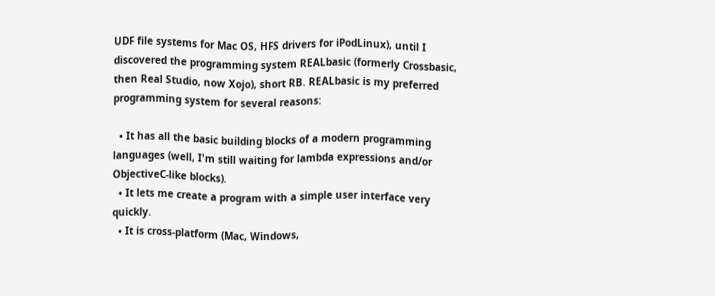UDF file systems for Mac OS, HFS drivers for iPodLinux), until I discovered the programming system REALbasic (formerly Crossbasic, then Real Studio, now Xojo), short RB. REALbasic is my preferred programming system for several reasons:

  • It has all the basic building blocks of a modern programming languages (well, I'm still waiting for lambda expressions and/or ObjectiveC-like blocks).
  • It lets me create a program with a simple user interface very quickly.
  • It is cross-platform (Mac, Windows,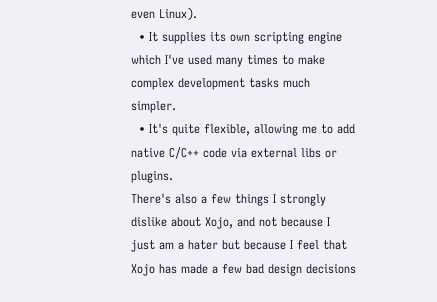even Linux).
  • It supplies its own scripting engine which I've used many times to make complex development tasks much simpler.
  • It's quite flexible, allowing me to add native C/C++ code via external libs or plugins.
There's also a few things I strongly dislike about Xojo, and not because I just am a hater but because I feel that Xojo has made a few bad design decisions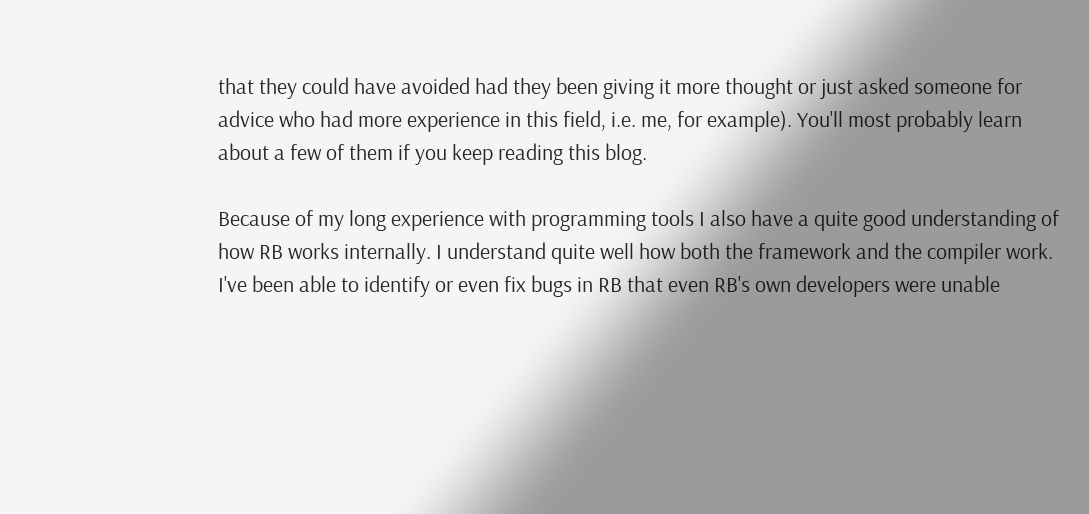that they could have avoided had they been giving it more thought or just asked someone for advice who had more experience in this field, i.e. me, for example). You'll most probably learn about a few of them if you keep reading this blog.

Because of my long experience with programming tools I also have a quite good understanding of how RB works internally. I understand quite well how both the framework and the compiler work. I've been able to identify or even fix bugs in RB that even RB's own developers were unable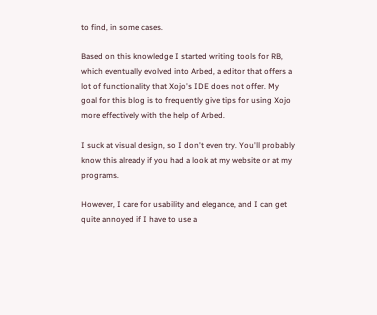to find, in some cases.

Based on this knowledge I started writing tools for RB, which eventually evolved into Arbed, a editor that offers a lot of functionality that Xojo's IDE does not offer. My goal for this blog is to frequently give tips for using Xojo more effectively with the help of Arbed.

I suck at visual design, so I don't even try. You'll probably know this already if you had a look at my website or at my programs.

However, I care for usability and elegance, and I can get quite annoyed if I have to use a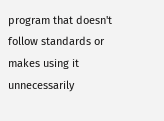program that doesn't follow standards or makes using it unnecessarily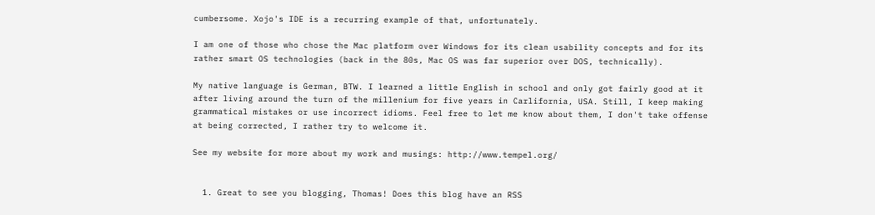cumbersome. Xojo's IDE is a recurring example of that, unfortunately.

I am one of those who chose the Mac platform over Windows for its clean usability concepts and for its rather smart OS technologies (back in the 80s, Mac OS was far superior over DOS, technically).

My native language is German, BTW. I learned a little English in school and only got fairly good at it after living around the turn of the millenium for five years in Carlifornia, USA. Still, I keep making grammatical mistakes or use incorrect idioms. Feel free to let me know about them, I don't take offense at being corrected, I rather try to welcome it.

See my website for more about my work and musings: http://www.tempel.org/


  1. Great to see you blogging, Thomas! Does this blog have an RSS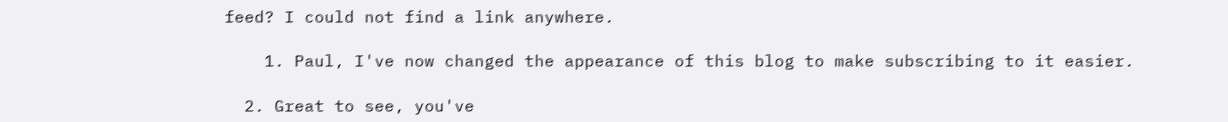feed? I could not find a link anywhere.

    1. Paul, I've now changed the appearance of this blog to make subscribing to it easier.

  2. Great to see, you've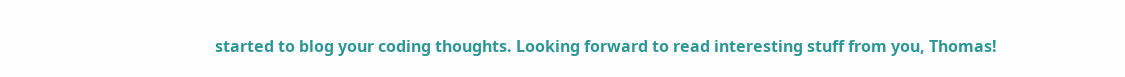started to blog your coding thoughts. Looking forward to read interesting stuff from you, Thomas!